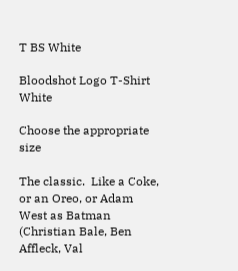T BS White

Bloodshot Logo T-Shirt White

Choose the appropriate size

The classic.  Like a Coke, or an Oreo, or Adam West as Batman (Christian Bale, Ben Affleck, Val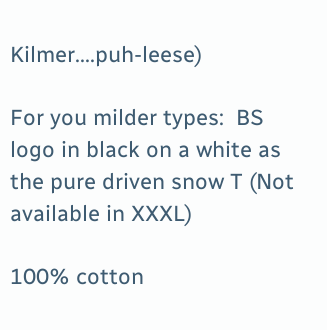Kilmer....puh-leese)

For you milder types:  BS logo in black on a white as the pure driven snow T (Not available in XXXL)

100% cotton